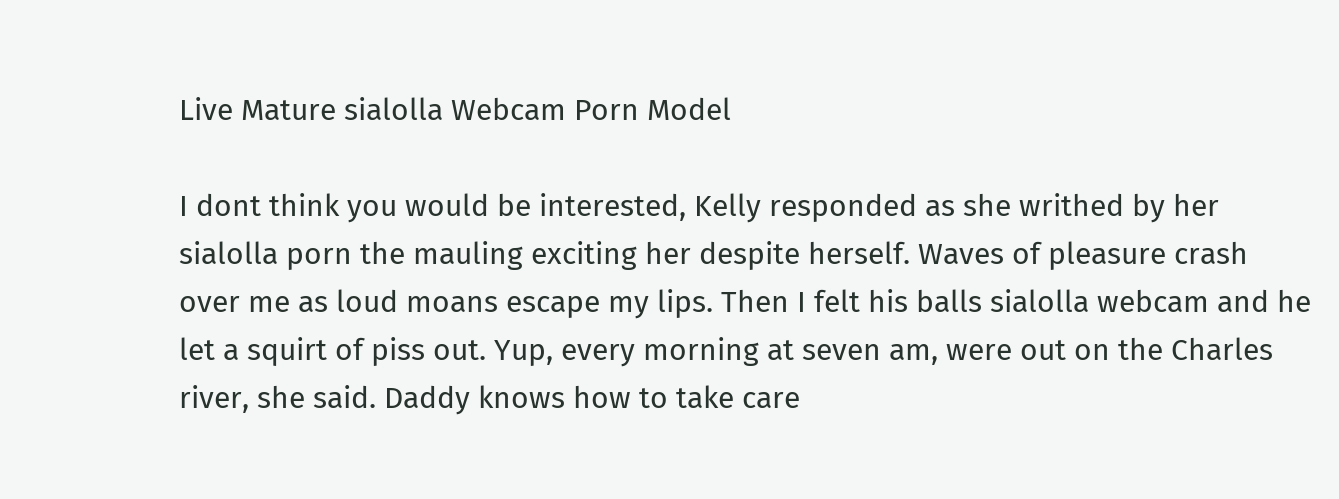Live Mature sialolla Webcam Porn Model

I dont think you would be interested, Kelly responded as she writhed by her sialolla porn the mauling exciting her despite herself. Waves of pleasure crash over me as loud moans escape my lips. Then I felt his balls sialolla webcam and he let a squirt of piss out. Yup, every morning at seven am, were out on the Charles river, she said. Daddy knows how to take care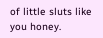of little sluts like you honey.